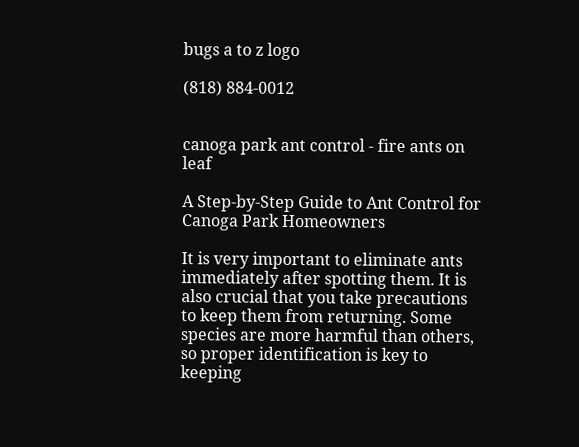bugs a to z logo

(818) 884-0012


canoga park ant control - fire ants on leaf

A Step-by-Step Guide to Ant Control for Canoga Park Homeowners

It is very important to eliminate ants immediately after spotting them. It is also crucial that you take precautions to keep them from returning. Some species are more harmful than others, so proper identification is key to keeping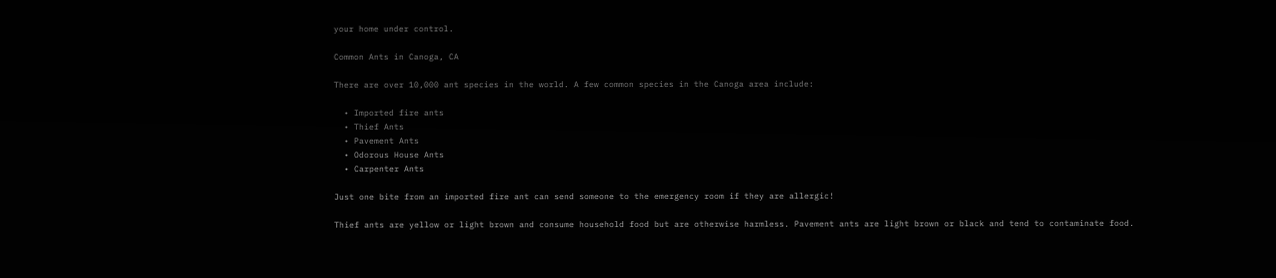your home under control.

Common Ants in Canoga, CA

There are over 10,000 ant species in the world. A few common species in the Canoga area include:

  • Imported fire ants
  • Thief Ants
  • Pavement Ants
  • Odorous House Ants
  • Carpenter Ants

Just one bite from an imported fire ant can send someone to the emergency room if they are allergic!

Thief ants are yellow or light brown and consume household food but are otherwise harmless. Pavement ants are light brown or black and tend to contaminate food.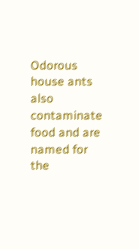Odorous house ants also contaminate food and are named for the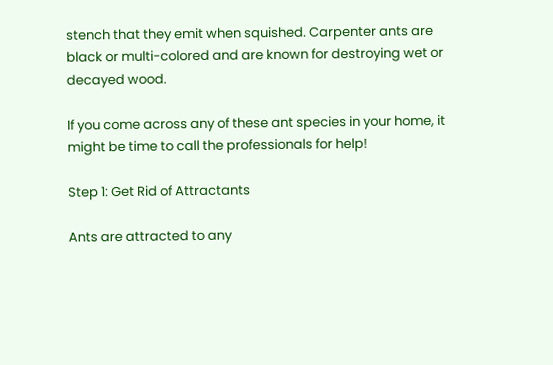stench that they emit when squished. Carpenter ants are black or multi-colored and are known for destroying wet or decayed wood.

If you come across any of these ant species in your home, it might be time to call the professionals for help!

Step 1: Get Rid of Attractants

Ants are attracted to any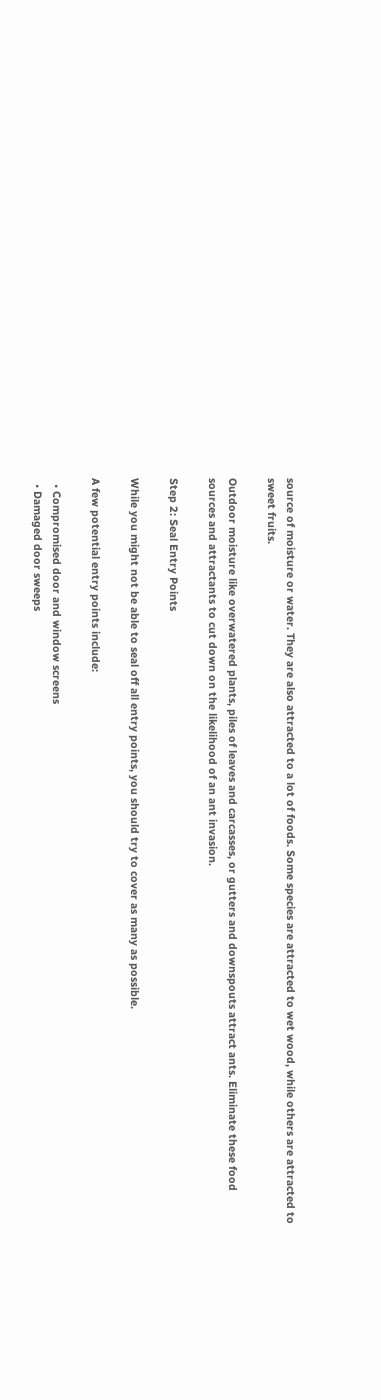source of moisture or water. They are also attracted to a lot of foods. Some species are attracted to wet wood, while others are attracted to sweet fruits.

Outdoor moisture like overwatered plants, piles of leaves and carcasses, or gutters and downspouts attract ants. Eliminate these food sources and attractants to cut down on the likelihood of an ant invasion.

Step 2: Seal Entry Points

While you might not be able to seal off all entry points, you should try to cover as many as possible.

A few potential entry points include:

  • Compromised door and window screens
  • Damaged door sweeps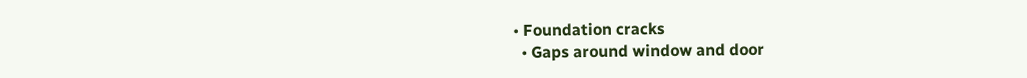• Foundation cracks
  • Gaps around window and door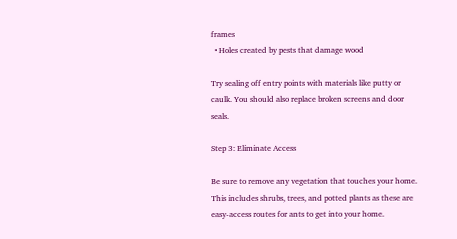frames
  • Holes created by pests that damage wood

Try sealing off entry points with materials like putty or caulk. You should also replace broken screens and door seals.

Step 3: Eliminate Access

Be sure to remove any vegetation that touches your home. This includes shrubs, trees, and potted plants as these are easy-access routes for ants to get into your home.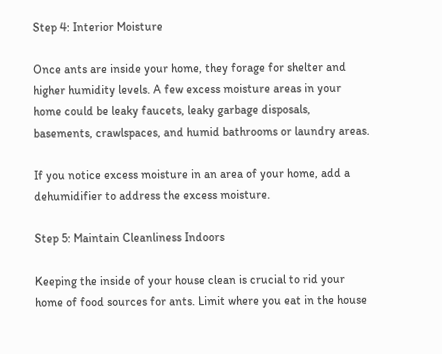Step 4: Interior Moisture

Once ants are inside your home, they forage for shelter and higher humidity levels. A few excess moisture areas in your home could be leaky faucets, leaky garbage disposals, basements, crawlspaces, and humid bathrooms or laundry areas.

If you notice excess moisture in an area of your home, add a dehumidifier to address the excess moisture.

Step 5: Maintain Cleanliness Indoors

Keeping the inside of your house clean is crucial to rid your home of food sources for ants. Limit where you eat in the house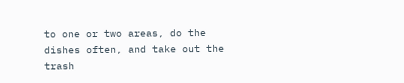to one or two areas, do the dishes often, and take out the trash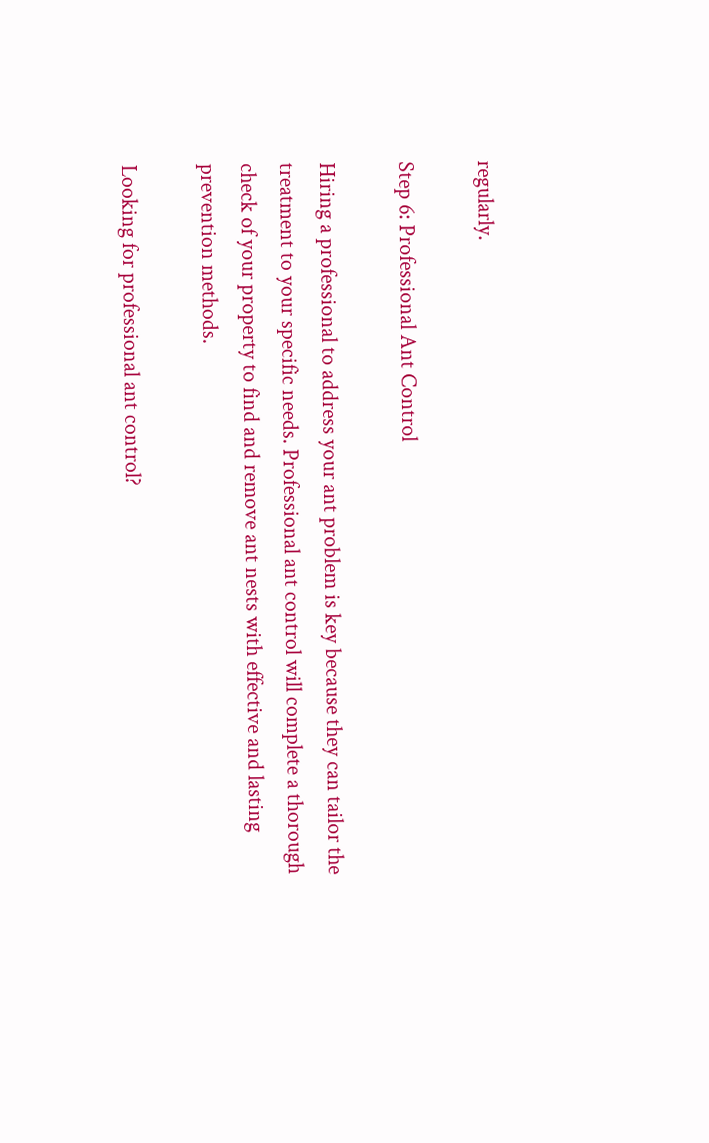regularly.

Step 6: Professional Ant Control

Hiring a professional to address your ant problem is key because they can tailor the treatment to your specific needs. Professional ant control will complete a thorough check of your property to find and remove ant nests with effective and lasting prevention methods.

Looking for professional ant control?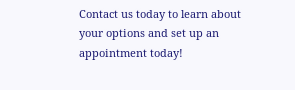Contact us today to learn about your options and set up an appointment today!